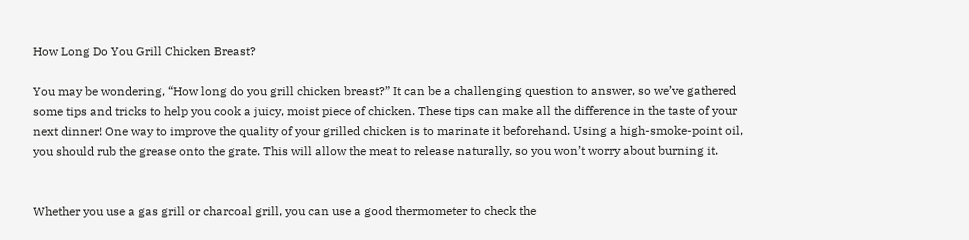How Long Do You Grill Chicken Breast?

You may be wondering, “How long do you grill chicken breast?” It can be a challenging question to answer, so we’ve gathered some tips and tricks to help you cook a juicy, moist piece of chicken. These tips can make all the difference in the taste of your next dinner! One way to improve the quality of your grilled chicken is to marinate it beforehand. Using a high-smoke-point oil, you should rub the grease onto the grate. This will allow the meat to release naturally, so you won’t worry about burning it.


Whether you use a gas grill or charcoal grill, you can use a good thermometer to check the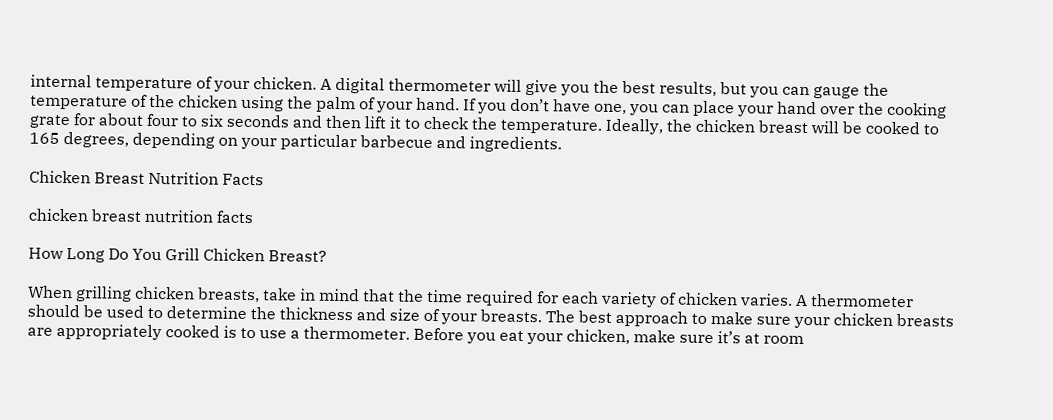internal temperature of your chicken. A digital thermometer will give you the best results, but you can gauge the temperature of the chicken using the palm of your hand. If you don’t have one, you can place your hand over the cooking grate for about four to six seconds and then lift it to check the temperature. Ideally, the chicken breast will be cooked to 165 degrees, depending on your particular barbecue and ingredients.

Chicken Breast Nutrition Facts

chicken breast nutrition facts

How Long Do You Grill Chicken Breast?

When grilling chicken breasts, take in mind that the time required for each variety of chicken varies. A thermometer should be used to determine the thickness and size of your breasts. The best approach to make sure your chicken breasts are appropriately cooked is to use a thermometer. Before you eat your chicken, make sure it’s at room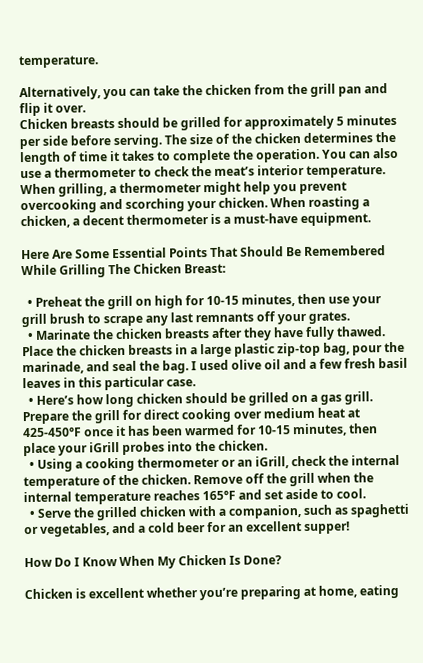temperature.

Alternatively, you can take the chicken from the grill pan and flip it over.
Chicken breasts should be grilled for approximately 5 minutes per side before serving. The size of the chicken determines the length of time it takes to complete the operation. You can also use a thermometer to check the meat’s interior temperature. When grilling, a thermometer might help you prevent overcooking and scorching your chicken. When roasting a chicken, a decent thermometer is a must-have equipment.

Here Are Some Essential Points That Should Be Remembered While Grilling The Chicken Breast:

  • Preheat the grill on high for 10-15 minutes, then use your grill brush to scrape any last remnants off your grates.
  • Marinate the chicken breasts after they have fully thawed. Place the chicken breasts in a large plastic zip-top bag, pour the marinade, and seal the bag. I used olive oil and a few fresh basil leaves in this particular case.
  • Here’s how long chicken should be grilled on a gas grill. Prepare the grill for direct cooking over medium heat at 425-450°F once it has been warmed for 10-15 minutes, then place your iGrill probes into the chicken.
  • Using a cooking thermometer or an iGrill, check the internal temperature of the chicken. Remove off the grill when the internal temperature reaches 165°F and set aside to cool.
  • Serve the grilled chicken with a companion, such as spaghetti or vegetables, and a cold beer for an excellent supper!

How Do I Know When My Chicken Is Done?

Chicken is excellent whether you’re preparing at home, eating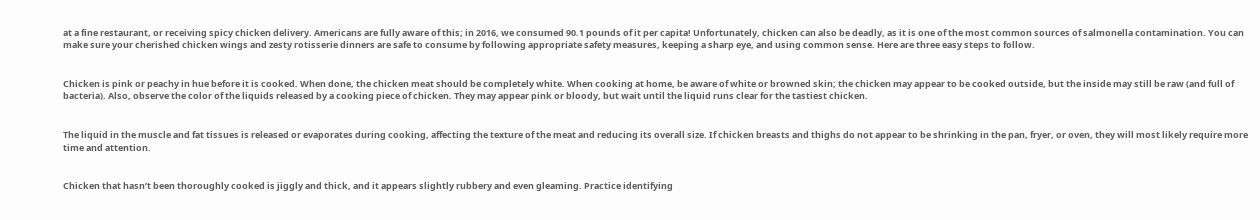at a fine restaurant, or receiving spicy chicken delivery. Americans are fully aware of this; in 2016, we consumed 90.1 pounds of it per capita! Unfortunately, chicken can also be deadly, as it is one of the most common sources of salmonella contamination. You can make sure your cherished chicken wings and zesty rotisserie dinners are safe to consume by following appropriate safety measures, keeping a sharp eye, and using common sense. Here are three easy steps to follow.


Chicken is pink or peachy in hue before it is cooked. When done, the chicken meat should be completely white. When cooking at home, be aware of white or browned skin; the chicken may appear to be cooked outside, but the inside may still be raw (and full of bacteria). Also, observe the color of the liquids released by a cooking piece of chicken. They may appear pink or bloody, but wait until the liquid runs clear for the tastiest chicken.


The liquid in the muscle and fat tissues is released or evaporates during cooking, affecting the texture of the meat and reducing its overall size. If chicken breasts and thighs do not appear to be shrinking in the pan, fryer, or oven, they will most likely require more time and attention.


Chicken that hasn’t been thoroughly cooked is jiggly and thick, and it appears slightly rubbery and even gleaming. Practice identifying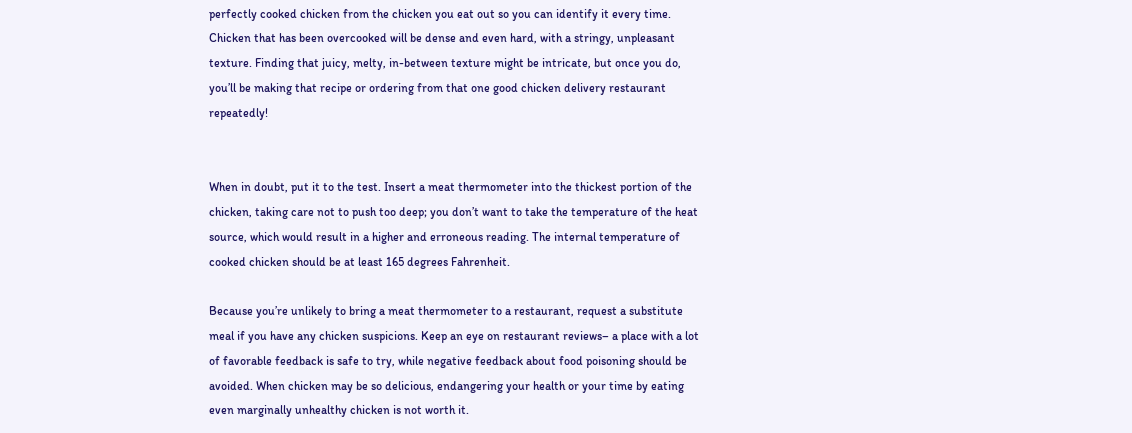perfectly cooked chicken from the chicken you eat out so you can identify it every time. Chicken that has been overcooked will be dense and even hard, with a stringy, unpleasant texture. Finding that juicy, melty, in-between texture might be intricate, but once you do, you’ll be making that recipe or ordering from that one good chicken delivery restaurant repeatedly!


When in doubt, put it to the test. Insert a meat thermometer into the thickest portion of the chicken, taking care not to push too deep; you don’t want to take the temperature of the heat source, which would result in a higher and erroneous reading. The internal temperature of cooked chicken should be at least 165 degrees Fahrenheit.

Because you’re unlikely to bring a meat thermometer to a restaurant, request a substitute meal if you have any chicken suspicions. Keep an eye on restaurant reviews– a place with a lot of favorable feedback is safe to try, while negative feedback about food poisoning should be avoided. When chicken may be so delicious, endangering your health or your time by eating even marginally unhealthy chicken is not worth it.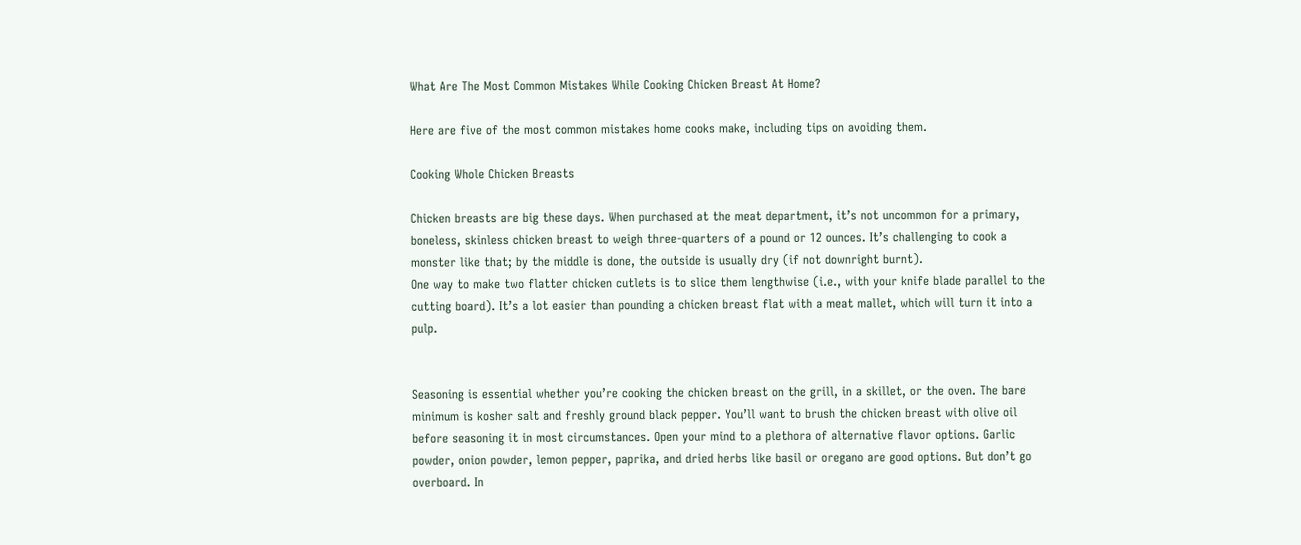What Are The Most Common Mistakes While Cooking Chicken Breast At Home?

Here are five of the most common mistakes home cooks make, including tips on avoiding them.

Cooking Whole Chicken Breasts

Chicken breasts are big these days. When purchased at the meat department, it’s not uncommon for a primary, boneless, skinless chicken breast to weigh three-quarters of a pound or 12 ounces. It’s challenging to cook a monster like that; by the middle is done, the outside is usually dry (if not downright burnt).
One way to make two flatter chicken cutlets is to slice them lengthwise (i.e., with your knife blade parallel to the cutting board). It’s a lot easier than pounding a chicken breast flat with a meat mallet, which will turn it into a pulp.


Seasoning is essential whether you’re cooking the chicken breast on the grill, in a skillet, or the oven. The bare minimum is kosher salt and freshly ground black pepper. You’ll want to brush the chicken breast with olive oil before seasoning it in most circumstances. Open your mind to a plethora of alternative flavor options. Garlic powder, onion powder, lemon pepper, paprika, and dried herbs like basil or oregano are good options. But don’t go overboard. In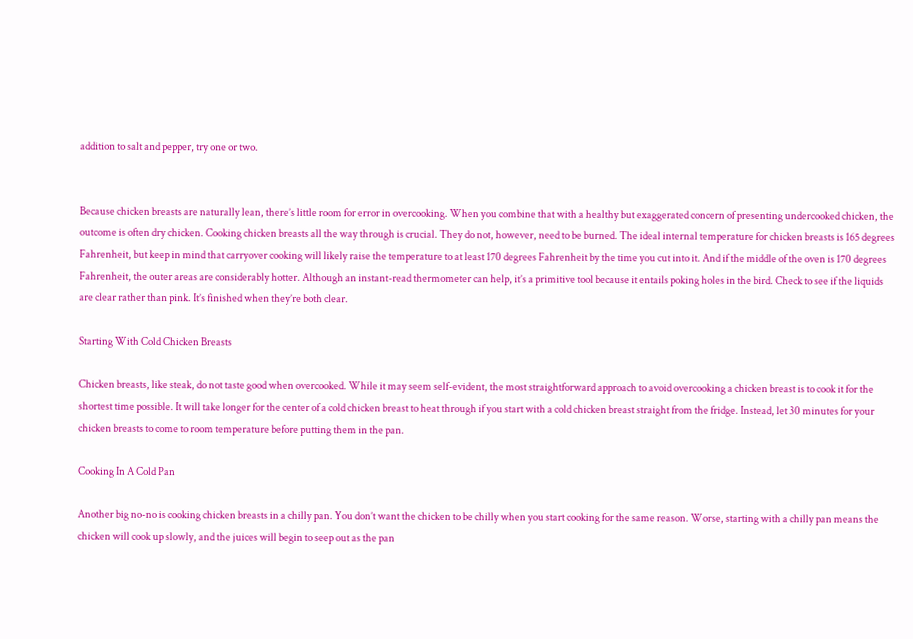addition to salt and pepper, try one or two.


Because chicken breasts are naturally lean, there’s little room for error in overcooking. When you combine that with a healthy but exaggerated concern of presenting undercooked chicken, the outcome is often dry chicken. Cooking chicken breasts all the way through is crucial. They do not, however, need to be burned. The ideal internal temperature for chicken breasts is 165 degrees Fahrenheit, but keep in mind that carryover cooking will likely raise the temperature to at least 170 degrees Fahrenheit by the time you cut into it. And if the middle of the oven is 170 degrees Fahrenheit, the outer areas are considerably hotter. Although an instant-read thermometer can help, it’s a primitive tool because it entails poking holes in the bird. Check to see if the liquids are clear rather than pink. It’s finished when they’re both clear.

Starting With Cold Chicken Breasts

Chicken breasts, like steak, do not taste good when overcooked. While it may seem self-evident, the most straightforward approach to avoid overcooking a chicken breast is to cook it for the shortest time possible. It will take longer for the center of a cold chicken breast to heat through if you start with a cold chicken breast straight from the fridge. Instead, let 30 minutes for your chicken breasts to come to room temperature before putting them in the pan.

Cooking In A Cold Pan

Another big no-no is cooking chicken breasts in a chilly pan. You don’t want the chicken to be chilly when you start cooking for the same reason. Worse, starting with a chilly pan means the chicken will cook up slowly, and the juices will begin to seep out as the pan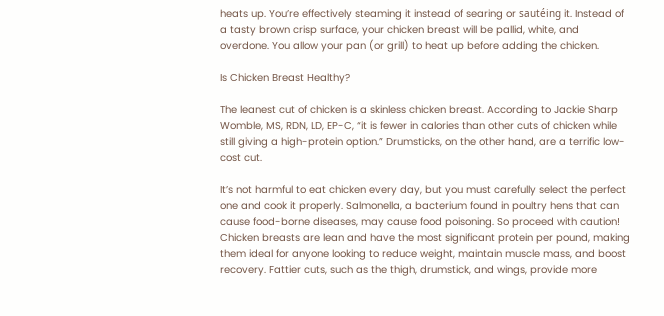heats up. You’re effectively steaming it instead of searing or sautéing it. Instead of a tasty brown crisp surface, your chicken breast will be pallid, white, and overdone. You allow your pan (or grill) to heat up before adding the chicken.

Is Chicken Breast Healthy?

The leanest cut of chicken is a skinless chicken breast. According to Jackie Sharp Womble, MS, RDN, LD, EP-C, “it is fewer in calories than other cuts of chicken while still giving a high-protein option.” Drumsticks, on the other hand, are a terrific low-cost cut.

It’s not harmful to eat chicken every day, but you must carefully select the perfect one and cook it properly. Salmonella, a bacterium found in poultry hens that can cause food-borne diseases, may cause food poisoning. So proceed with caution! Chicken breasts are lean and have the most significant protein per pound, making them ideal for anyone looking to reduce weight, maintain muscle mass, and boost recovery. Fattier cuts, such as the thigh, drumstick, and wings, provide more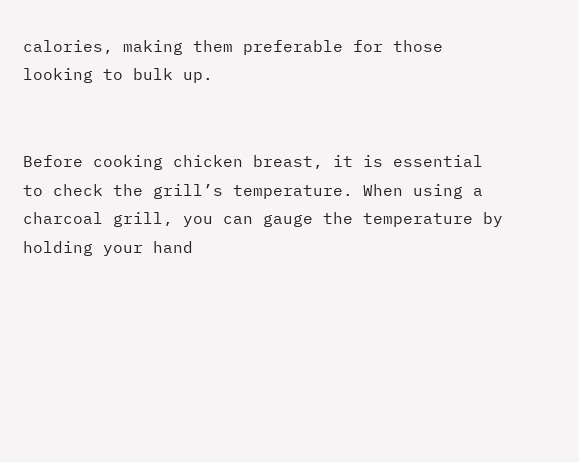calories, making them preferable for those looking to bulk up.


Before cooking chicken breast, it is essential to check the grill’s temperature. When using a charcoal grill, you can gauge the temperature by holding your hand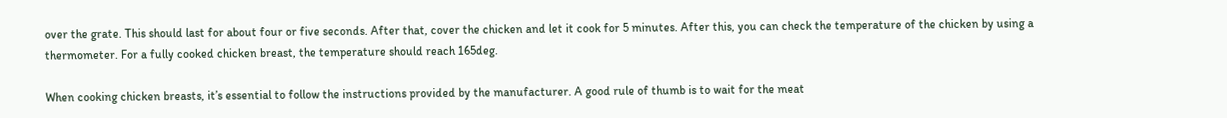over the grate. This should last for about four or five seconds. After that, cover the chicken and let it cook for 5 minutes. After this, you can check the temperature of the chicken by using a thermometer. For a fully cooked chicken breast, the temperature should reach 165deg.

When cooking chicken breasts, it’s essential to follow the instructions provided by the manufacturer. A good rule of thumb is to wait for the meat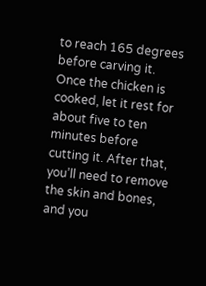to reach 165 degrees before carving it. Once the chicken is cooked, let it rest for about five to ten minutes before cutting it. After that, you’ll need to remove the skin and bones, and you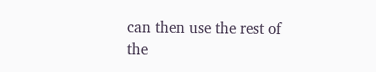can then use the rest of the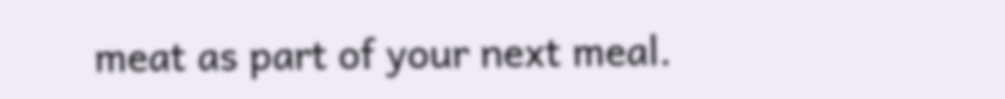meat as part of your next meal.